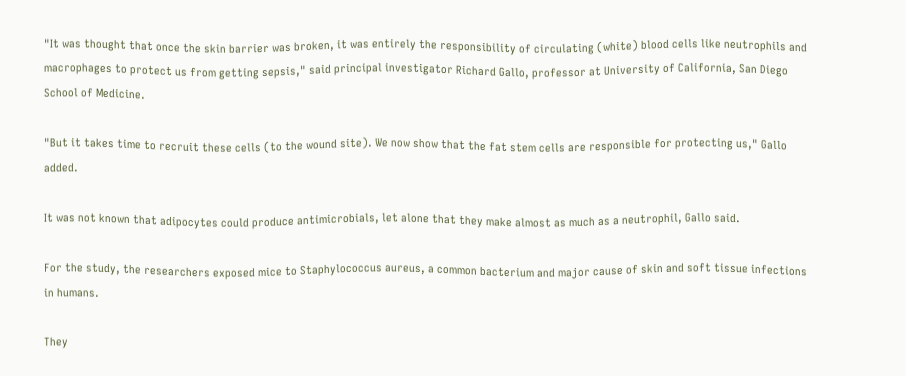"It was thought that once the skin barrier was broken, it was entirely the responsibility of circulating (white) blood cells like neutrophils and macrophages to protect us from getting sepsis," said principal investigator Richard Gallo, professor at University of California, San Diego School of Medicine.

"But it takes time to recruit these cells (to the wound site). We now show that the fat stem cells are responsible for protecting us," Gallo added.

It was not known that adipocytes could produce antimicrobials, let alone that they make almost as much as a neutrophil, Gallo said.

For the study, the researchers exposed mice to Staphylococcus aureus, a common bacterium and major cause of skin and soft tissue infections in humans.

They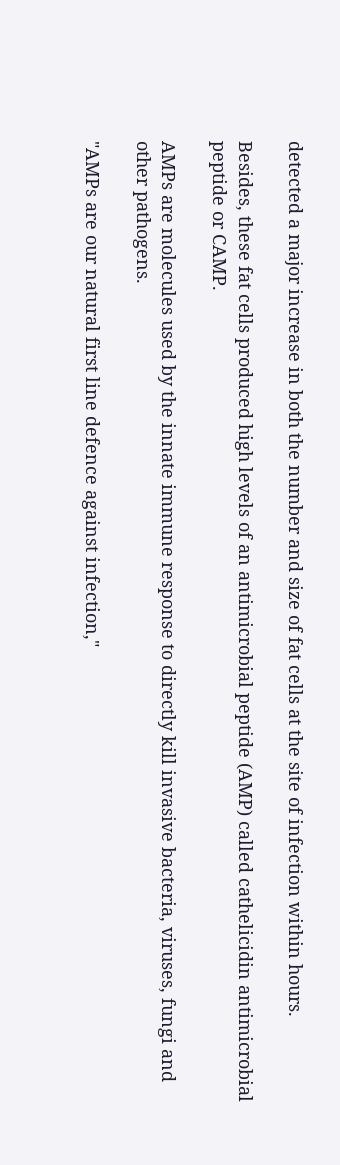detected a major increase in both the number and size of fat cells at the site of infection within hours.

Besides, these fat cells produced high levels of an antimicrobial peptide (AMP) called cathelicidin antimicrobial peptide or CAMP.

AMPs are molecules used by the innate immune response to directly kill invasive bacteria, viruses, fungi and other pathogens.

"AMPs are our natural first line defence against infection,"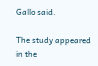Gallo said.

The study appeared in the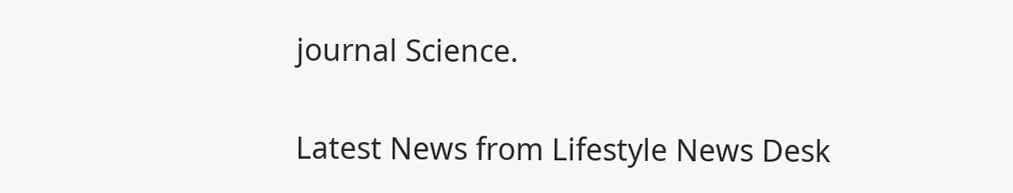journal Science.

Latest News from Lifestyle News Desk